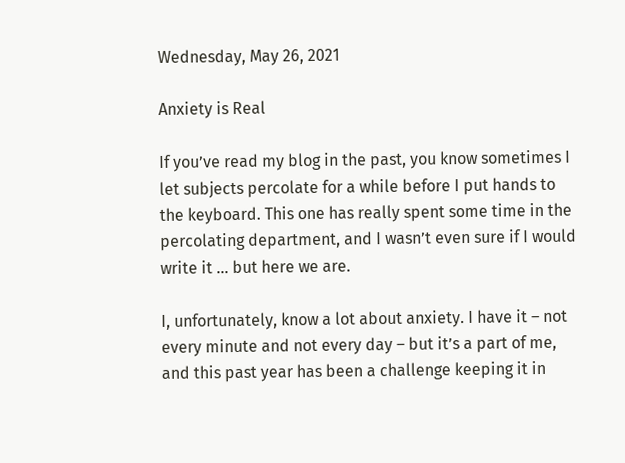Wednesday, May 26, 2021

Anxiety is Real

If you’ve read my blog in the past, you know sometimes I let subjects percolate for a while before I put hands to the keyboard. This one has really spent some time in the percolating department, and I wasn’t even sure if I would write it ... but here we are.

I, unfortunately, know a lot about anxiety. I have it – not every minute and not every day – but it’s a part of me, and this past year has been a challenge keeping it in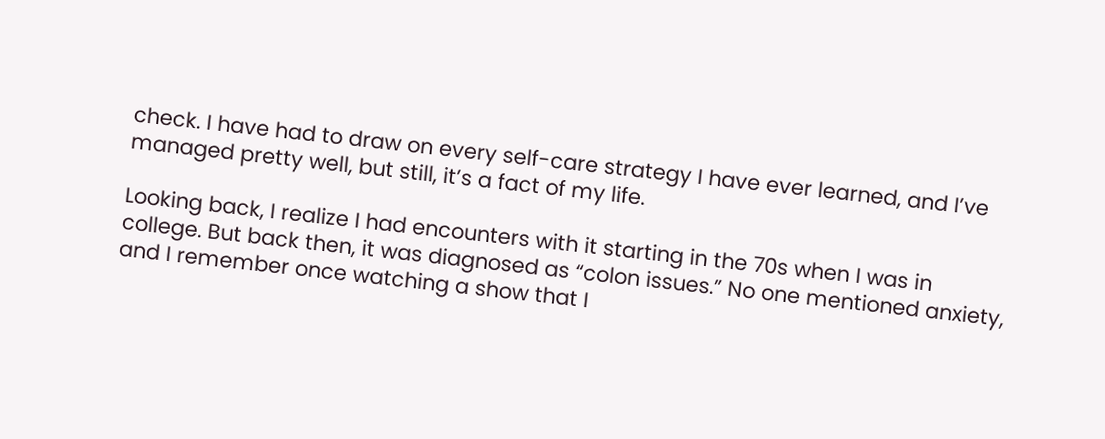check. I have had to draw on every self-care strategy I have ever learned, and I’ve managed pretty well, but still, it’s a fact of my life.

Looking back, I realize I had encounters with it starting in the 70s when I was in college. But back then, it was diagnosed as “colon issues.” No one mentioned anxiety, and I remember once watching a show that I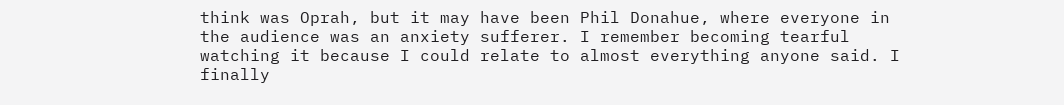think was Oprah, but it may have been Phil Donahue, where everyone in the audience was an anxiety sufferer. I remember becoming tearful watching it because I could relate to almost everything anyone said. I finally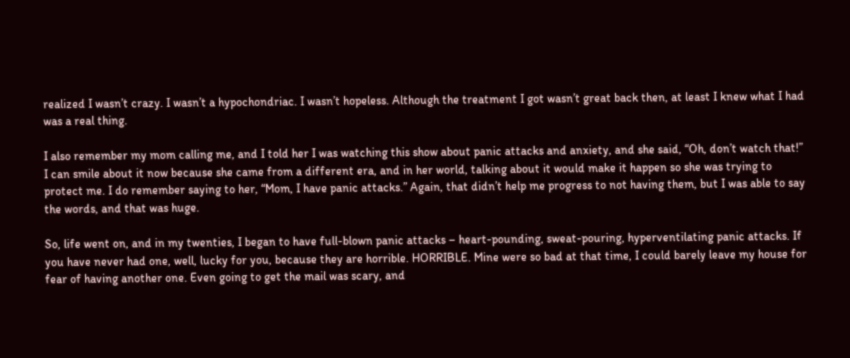realized I wasn’t crazy. I wasn’t a hypochondriac. I wasn’t hopeless. Although the treatment I got wasn’t great back then, at least I knew what I had was a real thing.

I also remember my mom calling me, and I told her I was watching this show about panic attacks and anxiety, and she said, “Oh, don’t watch that!” I can smile about it now because she came from a different era, and in her world, talking about it would make it happen so she was trying to protect me. I do remember saying to her, “Mom, I have panic attacks.” Again, that didn’t help me progress to not having them, but I was able to say the words, and that was huge.

So, life went on, and in my twenties, I began to have full-blown panic attacks – heart-pounding, sweat-pouring, hyperventilating panic attacks. If you have never had one, well, lucky for you, because they are horrible. HORRIBLE. Mine were so bad at that time, I could barely leave my house for fear of having another one. Even going to get the mail was scary, and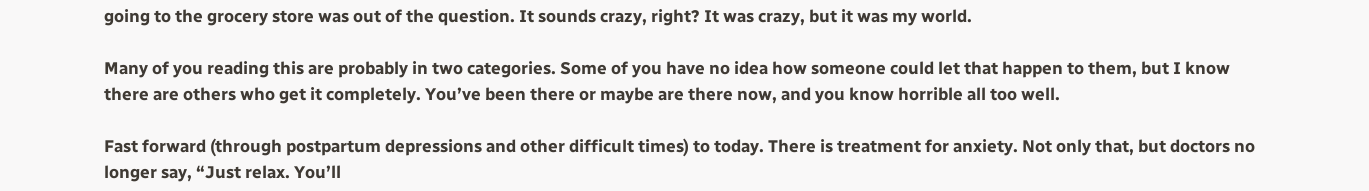going to the grocery store was out of the question. It sounds crazy, right? It was crazy, but it was my world.

Many of you reading this are probably in two categories. Some of you have no idea how someone could let that happen to them, but I know there are others who get it completely. You’ve been there or maybe are there now, and you know horrible all too well.

Fast forward (through postpartum depressions and other difficult times) to today. There is treatment for anxiety. Not only that, but doctors no longer say, “Just relax. You’ll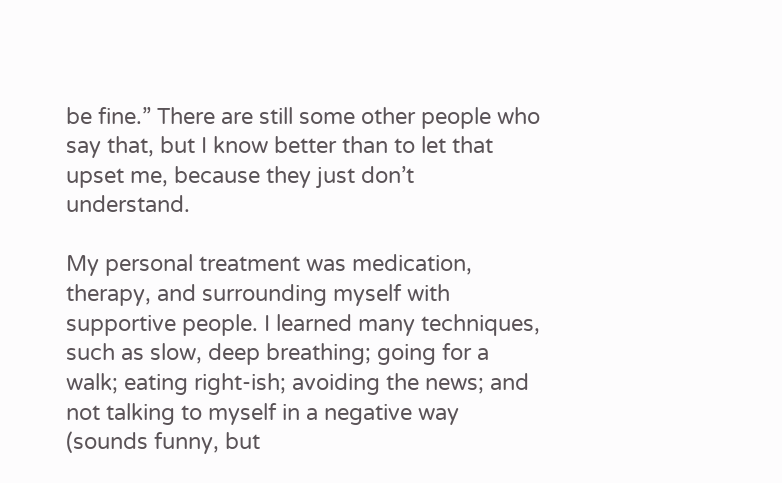be fine.” There are still some other people who say that, but I know better than to let that upset me, because they just don’t understand.

My personal treatment was medication, therapy, and surrounding myself with supportive people. I learned many techniques, such as slow, deep breathing; going for a walk; eating right-ish; avoiding the news; and not talking to myself in a negative way (sounds funny, but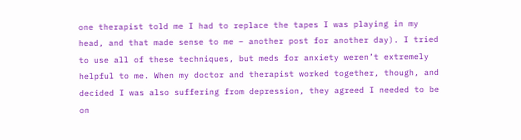one therapist told me I had to replace the tapes I was playing in my head, and that made sense to me – another post for another day). I tried to use all of these techniques, but meds for anxiety weren’t extremely helpful to me. When my doctor and therapist worked together, though, and decided I was also suffering from depression, they agreed I needed to be on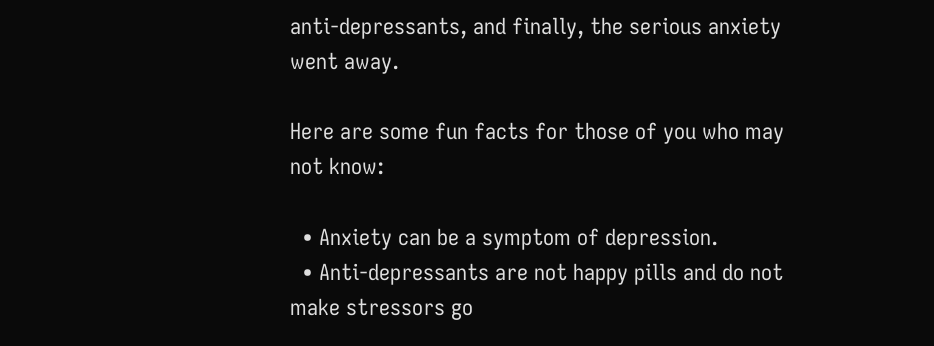anti-depressants, and finally, the serious anxiety went away.

Here are some fun facts for those of you who may not know:

  • Anxiety can be a symptom of depression.
  • Anti-depressants are not happy pills and do not make stressors go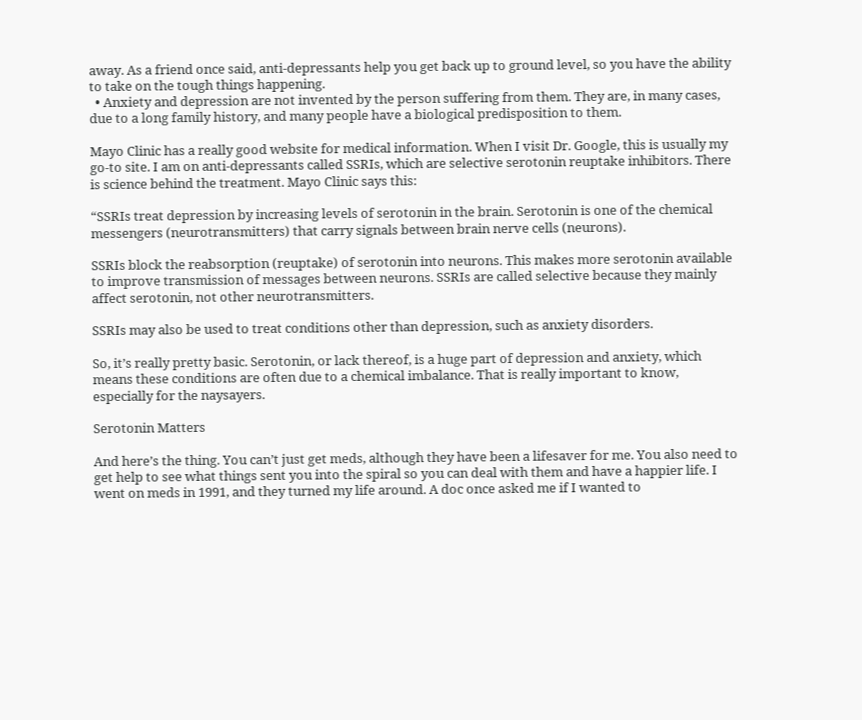away. As a friend once said, anti-depressants help you get back up to ground level, so you have the ability to take on the tough things happening.
  • Anxiety and depression are not invented by the person suffering from them. They are, in many cases, due to a long family history, and many people have a biological predisposition to them.

Mayo Clinic has a really good website for medical information. When I visit Dr. Google, this is usually my go-to site. I am on anti-depressants called SSRIs, which are selective serotonin reuptake inhibitors. There is science behind the treatment. Mayo Clinic says this:

“SSRIs treat depression by increasing levels of serotonin in the brain. Serotonin is one of the chemical messengers (neurotransmitters) that carry signals between brain nerve cells (neurons).

SSRIs block the reabsorption (reuptake) of serotonin into neurons. This makes more serotonin available to improve transmission of messages between neurons. SSRIs are called selective because they mainly affect serotonin, not other neurotransmitters.

SSRIs may also be used to treat conditions other than depression, such as anxiety disorders.

So, it’s really pretty basic. Serotonin, or lack thereof, is a huge part of depression and anxiety, which means these conditions are often due to a chemical imbalance. That is really important to know, especially for the naysayers.

Serotonin Matters

And here’s the thing. You can’t just get meds, although they have been a lifesaver for me. You also need to get help to see what things sent you into the spiral so you can deal with them and have a happier life. I went on meds in 1991, and they turned my life around. A doc once asked me if I wanted to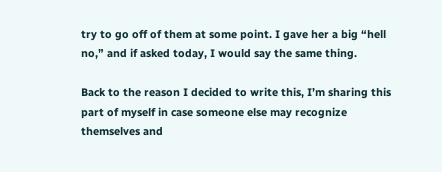try to go off of them at some point. I gave her a big “hell no,” and if asked today, I would say the same thing.

Back to the reason I decided to write this, I’m sharing this part of myself in case someone else may recognize themselves and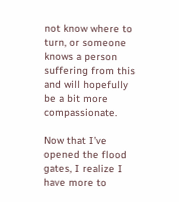not know where to turn, or someone knows a person suffering from this and will hopefully be a bit more compassionate.

Now that I’ve opened the flood gates, I realize I have more to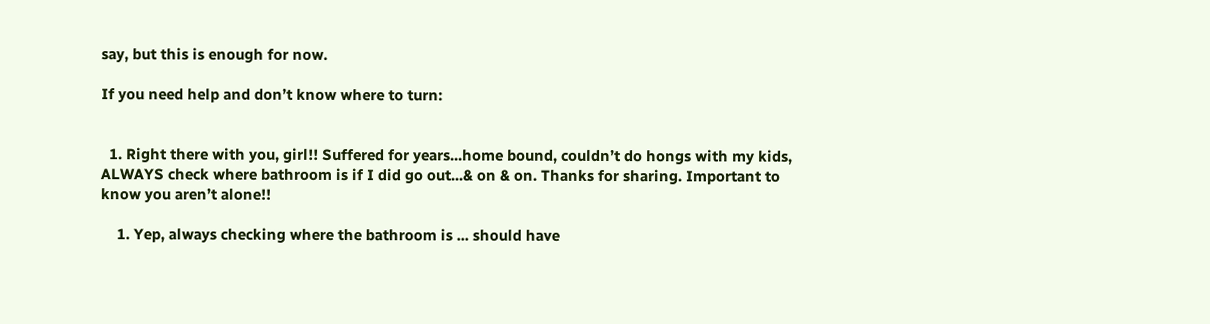say, but this is enough for now.

If you need help and don’t know where to turn:


  1. Right there with you, girl!! Suffered for years...home bound, couldn’t do hongs with my kids, ALWAYS check where bathroom is if I did go out...& on & on. Thanks for sharing. Important to know you aren’t alone!!

    1. Yep, always checking where the bathroom is ... should have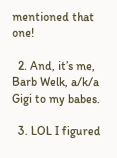mentioned that one!

  2. And, it’s me, Barb Welk, a/k/a Gigi to my babes.

  3. LOL I figured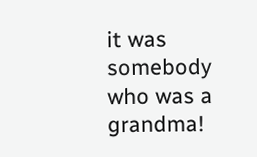it was somebody who was a grandma!